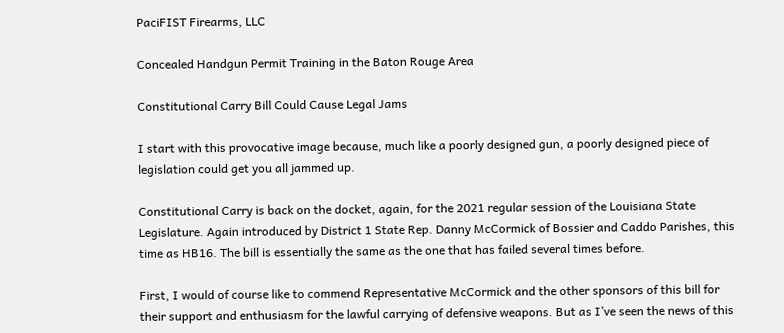PaciFIST Firearms, LLC

Concealed Handgun Permit Training in the Baton Rouge Area

Constitutional Carry Bill Could Cause Legal Jams

I start with this provocative image because, much like a poorly designed gun, a poorly designed piece of legislation could get you all jammed up.

Constitutional Carry is back on the docket, again, for the 2021 regular session of the Louisiana State Legislature. Again introduced by District 1 State Rep. Danny McCormick of Bossier and Caddo Parishes, this time as HB16. The bill is essentially the same as the one that has failed several times before.

First, I would of course like to commend Representative McCormick and the other sponsors of this bill for their support and enthusiasm for the lawful carrying of defensive weapons. But as I’ve seen the news of this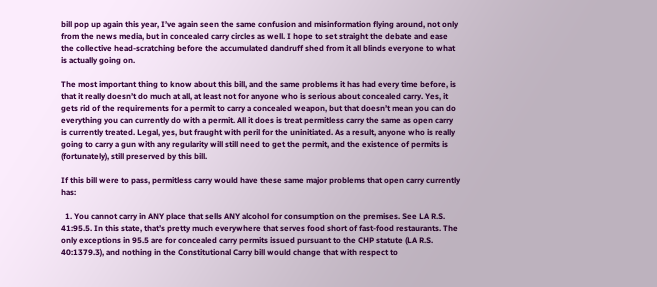bill pop up again this year, I’ve again seen the same confusion and misinformation flying around, not only from the news media, but in concealed carry circles as well. I hope to set straight the debate and ease the collective head-scratching before the accumulated dandruff shed from it all blinds everyone to what is actually going on.

The most important thing to know about this bill, and the same problems it has had every time before, is that it really doesn’t do much at all, at least not for anyone who is serious about concealed carry. Yes, it gets rid of the requirements for a permit to carry a concealed weapon, but that doesn’t mean you can do everything you can currently do with a permit. All it does is treat permitless carry the same as open carry is currently treated. Legal, yes, but fraught with peril for the uninitiated. As a result, anyone who is really going to carry a gun with any regularity will still need to get the permit, and the existence of permits is (fortunately), still preserved by this bill.

If this bill were to pass, permitless carry would have these same major problems that open carry currently has:

  1. You cannot carry in ANY place that sells ANY alcohol for consumption on the premises. See LA R.S. 41:95.5. In this state, that’s pretty much everywhere that serves food short of fast-food restaurants. The only exceptions in 95.5 are for concealed carry permits issued pursuant to the CHP statute (LA R.S. 40:1379.3), and nothing in the Constitutional Carry bill would change that with respect to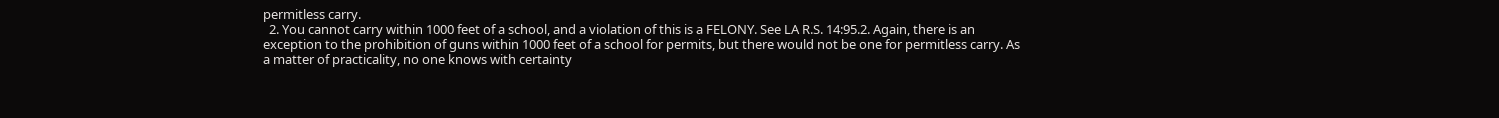permitless carry.
  2. You cannot carry within 1000 feet of a school, and a violation of this is a FELONY. See LA R.S. 14:95.2. Again, there is an exception to the prohibition of guns within 1000 feet of a school for permits, but there would not be one for permitless carry. As a matter of practicality, no one knows with certainty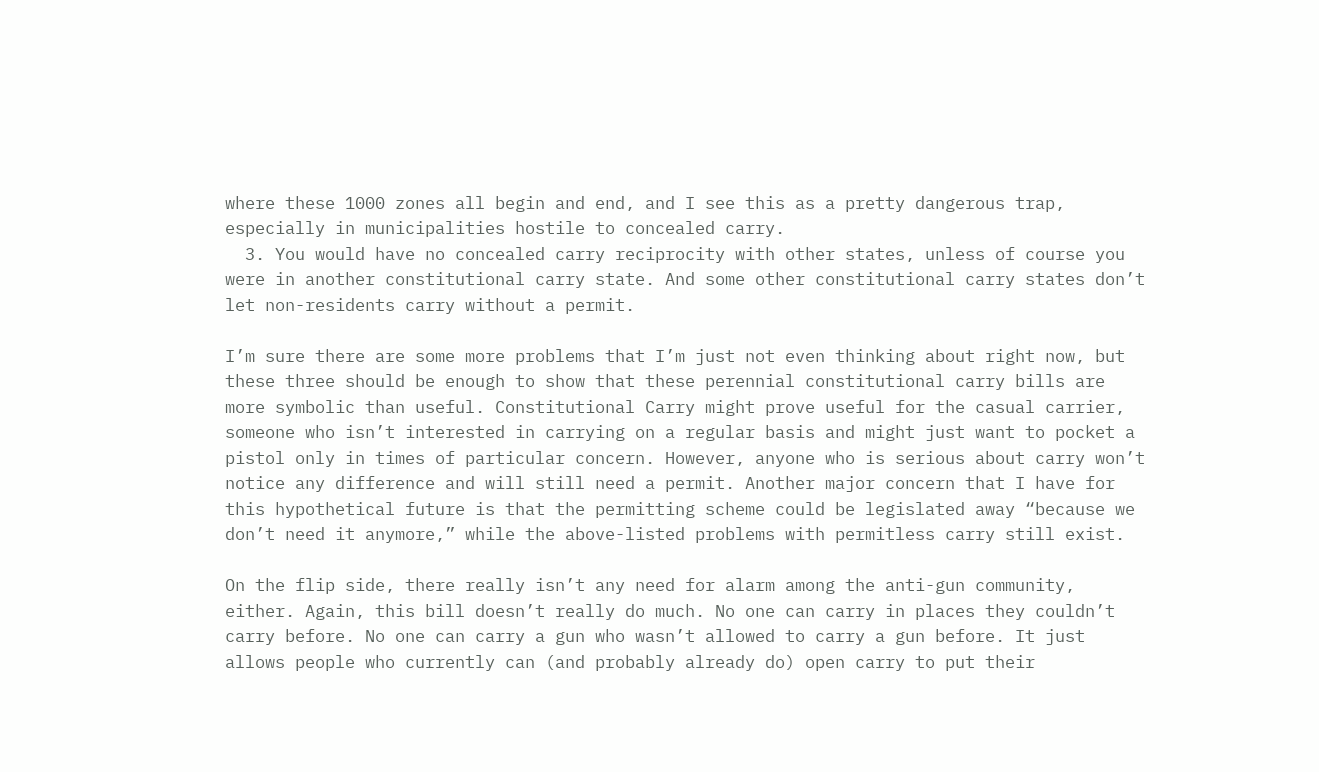where these 1000 zones all begin and end, and I see this as a pretty dangerous trap, especially in municipalities hostile to concealed carry.
  3. You would have no concealed carry reciprocity with other states, unless of course you were in another constitutional carry state. And some other constitutional carry states don’t let non-residents carry without a permit.

I’m sure there are some more problems that I’m just not even thinking about right now, but these three should be enough to show that these perennial constitutional carry bills are more symbolic than useful. Constitutional Carry might prove useful for the casual carrier, someone who isn’t interested in carrying on a regular basis and might just want to pocket a pistol only in times of particular concern. However, anyone who is serious about carry won’t notice any difference and will still need a permit. Another major concern that I have for this hypothetical future is that the permitting scheme could be legislated away “because we don’t need it anymore,” while the above-listed problems with permitless carry still exist.

On the flip side, there really isn’t any need for alarm among the anti-gun community, either. Again, this bill doesn’t really do much. No one can carry in places they couldn’t carry before. No one can carry a gun who wasn’t allowed to carry a gun before. It just allows people who currently can (and probably already do) open carry to put their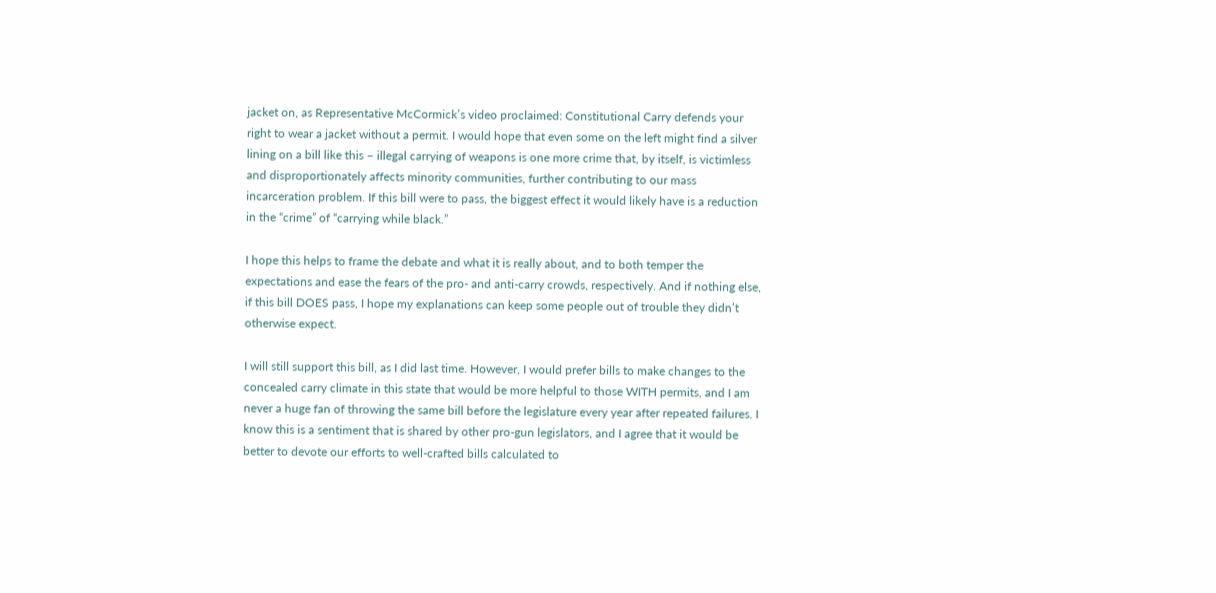jacket on, as Representative McCormick’s video proclaimed: Constitutional Carry defends your right to wear a jacket without a permit. I would hope that even some on the left might find a silver lining on a bill like this – illegal carrying of weapons is one more crime that, by itself, is victimless and disproportionately affects minority communities, further contributing to our mass incarceration problem. If this bill were to pass, the biggest effect it would likely have is a reduction in the “crime” of “carrying while black.”

I hope this helps to frame the debate and what it is really about, and to both temper the expectations and ease the fears of the pro- and anti-carry crowds, respectively. And if nothing else, if this bill DOES pass, I hope my explanations can keep some people out of trouble they didn’t otherwise expect.

I will still support this bill, as I did last time. However, I would prefer bills to make changes to the concealed carry climate in this state that would be more helpful to those WITH permits, and I am never a huge fan of throwing the same bill before the legislature every year after repeated failures. I know this is a sentiment that is shared by other pro-gun legislators, and I agree that it would be better to devote our efforts to well-crafted bills calculated to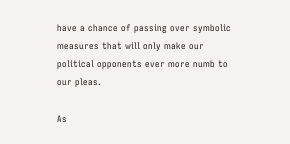have a chance of passing over symbolic measures that will only make our political opponents ever more numb to our pleas.

As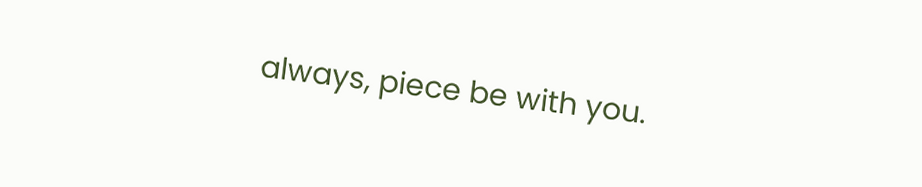always, piece be with you.